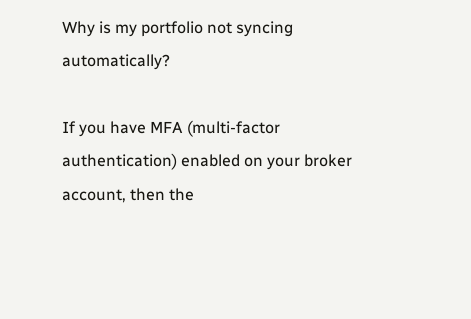Why is my portfolio not syncing automatically?

If you have MFA (multi-factor authentication) enabled on your broker account, then the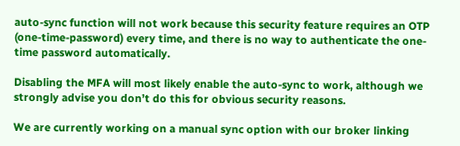auto-sync function will not work because this security feature requires an OTP (one-time-password) every time, and there is no way to authenticate the one-time password automatically.

Disabling the MFA will most likely enable the auto-sync to work, although we strongly advise you don’t do this for obvious security reasons.

We are currently working on a manual sync option with our broker linking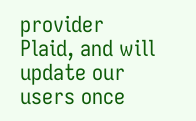provider Plaid, and will update our users once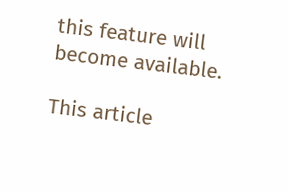this feature will become available.

This article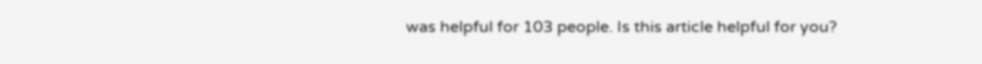was helpful for 103 people. Is this article helpful for you?